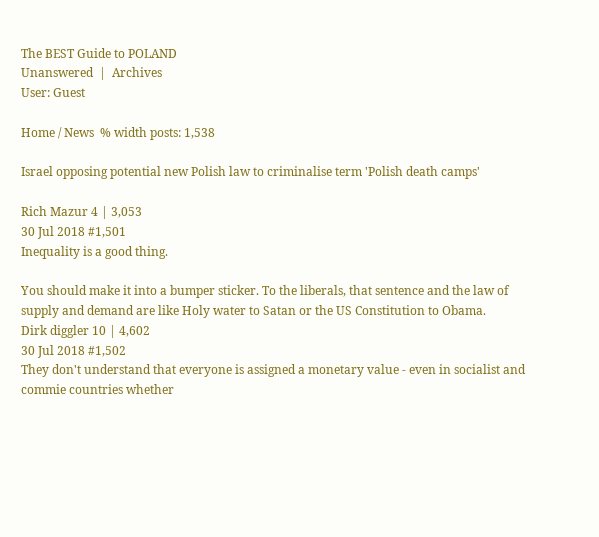The BEST Guide to POLAND
Unanswered  |  Archives
User: Guest

Home / News  % width posts: 1,538

Israel opposing potential new Polish law to criminalise term 'Polish death camps'

Rich Mazur 4 | 3,053
30 Jul 2018 #1,501
Inequality is a good thing.

You should make it into a bumper sticker. To the liberals, that sentence and the law of supply and demand are like Holy water to Satan or the US Constitution to Obama.
Dirk diggler 10 | 4,602
30 Jul 2018 #1,502
They don't understand that everyone is assigned a monetary value - even in socialist and commie countries whether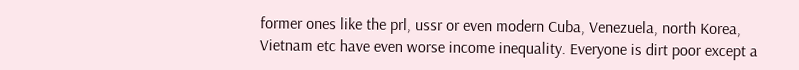former ones like the prl, ussr or even modern Cuba, Venezuela, north Korea, Vietnam etc have even worse income inequality. Everyone is dirt poor except a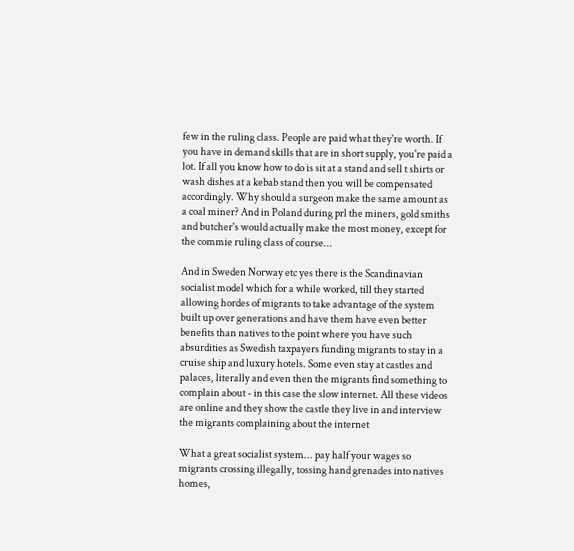few in the ruling class. People are paid what they're worth. If you have in demand skills that are in short supply, you're paid a lot. If all you know how to do is sit at a stand and sell t shirts or wash dishes at a kebab stand then you will be compensated accordingly. Why should a surgeon make the same amount as a coal miner? And in Poland during prl the miners, gold smiths and butcher's would actually make the most money, except for the commie ruling class of course...

And in Sweden Norway etc yes there is the Scandinavian socialist model which for a while worked, till they started allowing hordes of migrants to take advantage of the system built up over generations and have them have even better benefits than natives to the point where you have such absurdities as Swedish taxpayers funding migrants to stay in a cruise ship and luxury hotels. Some even stay at castles and palaces, literally and even then the migrants find something to complain about - in this case the slow internet. All these videos are online and they show the castle they live in and interview the migrants complaining about the internet

What a great socialist system... pay half your wages so migrants crossing illegally, tossing hand grenades into natives homes,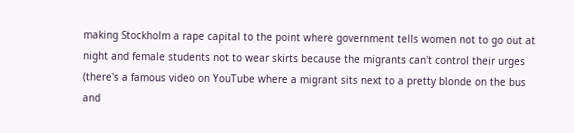making Stockholm a rape capital to the point where government tells women not to go out at night and female students not to wear skirts because the migrants can't control their urges (there's a famous video on YouTube where a migrant sits next to a pretty blonde on the bus and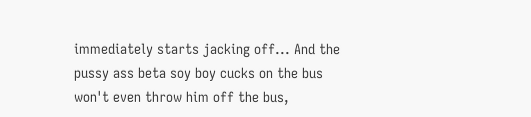immediately starts jacking off... And the pussy ass beta soy boy cucks on the bus won't even throw him off the bus,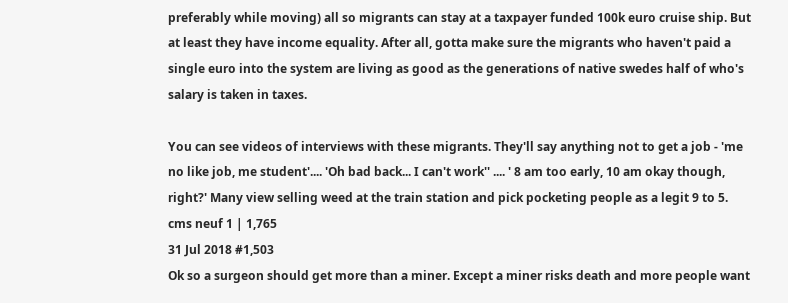preferably while moving) all so migrants can stay at a taxpayer funded 100k euro cruise ship. But at least they have income equality. After all, gotta make sure the migrants who haven't paid a single euro into the system are living as good as the generations of native swedes half of who's salary is taken in taxes.

You can see videos of interviews with these migrants. They'll say anything not to get a job - 'me no like job, me student'.... 'Oh bad back... I can't work'' .... ' 8 am too early, 10 am okay though, right?' Many view selling weed at the train station and pick pocketing people as a legit 9 to 5.
cms neuf 1 | 1,765
31 Jul 2018 #1,503
Ok so a surgeon should get more than a miner. Except a miner risks death and more people want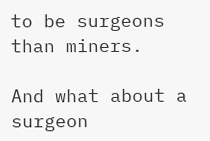to be surgeons than miners.

And what about a surgeon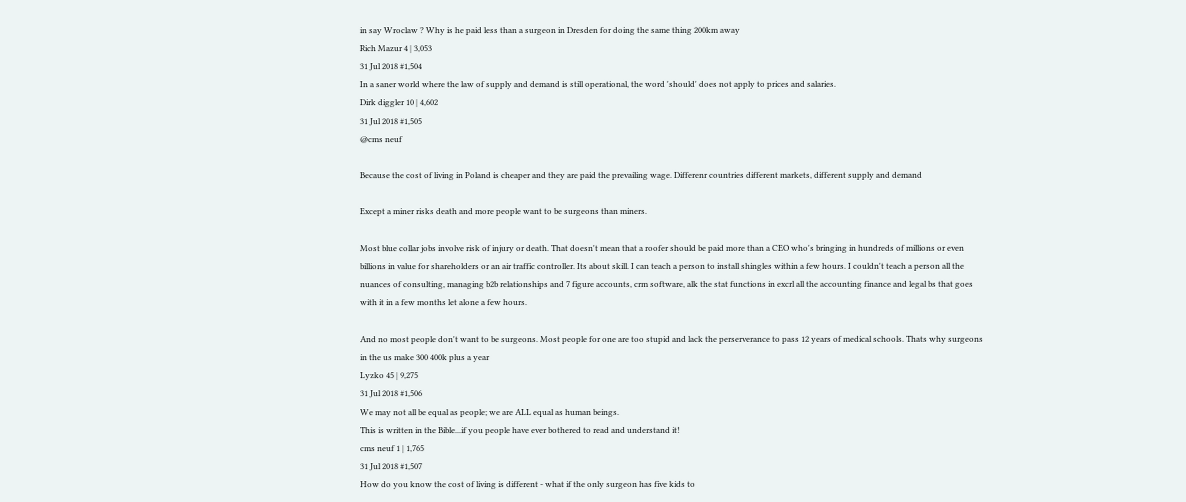in say Wroclaw ? Why is he paid less than a surgeon in Dresden for doing the same thing 200km away
Rich Mazur 4 | 3,053
31 Jul 2018 #1,504
In a saner world where the law of supply and demand is still operational, the word 'should' does not apply to prices and salaries.
Dirk diggler 10 | 4,602
31 Jul 2018 #1,505
@cms neuf

Because the cost of living in Poland is cheaper and they are paid the prevailing wage. Differenr countries different markets, different supply and demand

Except a miner risks death and more people want to be surgeons than miners.

Most blue collar jobs involve risk of injury or death. That doesn't mean that a roofer should be paid more than a CEO who's bringing in hundreds of millions or even billions in value for shareholders or an air traffic controller. Its about skill. I can teach a person to install shingles within a few hours. I couldn't teach a person all the nuances of consulting, managing b2b relationships and 7 figure accounts, crm software, alk the stat functions in excrl all the accounting finance and legal bs that goes with it in a few months let alone a few hours.

And no most people don't want to be surgeons. Most people for one are too stupid and lack the perserverance to pass 12 years of medical schools. Thats why surgeons in the us make 300 400k plus a year
Lyzko 45 | 9,275
31 Jul 2018 #1,506
We may not all be equal as people; we are ALL equal as human beings.
This is written in the Bible...if you people have ever bothered to read and understand it!
cms neuf 1 | 1,765
31 Jul 2018 #1,507
How do you know the cost of living is different - what if the only surgeon has five kids to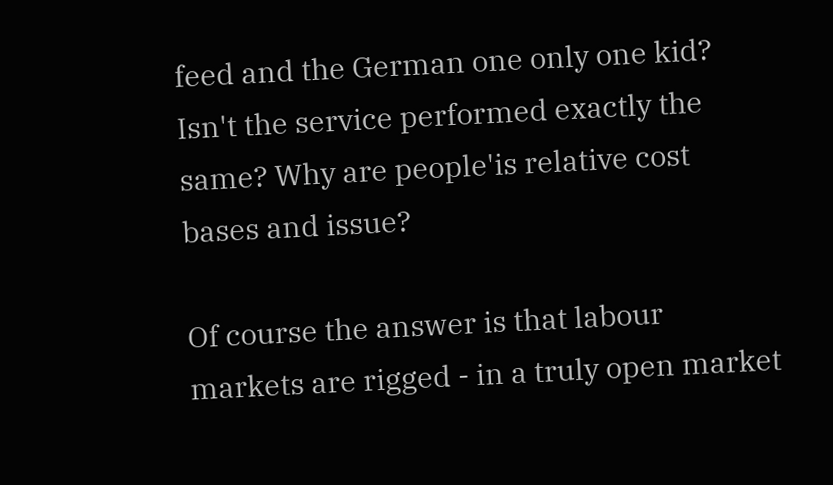feed and the German one only one kid? Isn't the service performed exactly the same? Why are people'is relative cost bases and issue?

Of course the answer is that labour markets are rigged - in a truly open market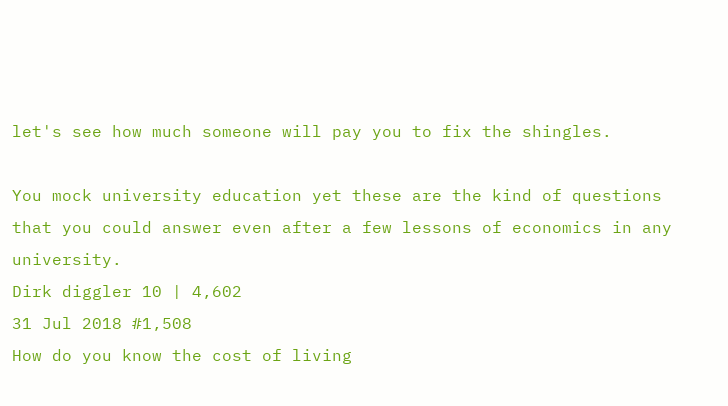let's see how much someone will pay you to fix the shingles.

You mock university education yet these are the kind of questions that you could answer even after a few lessons of economics in any university.
Dirk diggler 10 | 4,602
31 Jul 2018 #1,508
How do you know the cost of living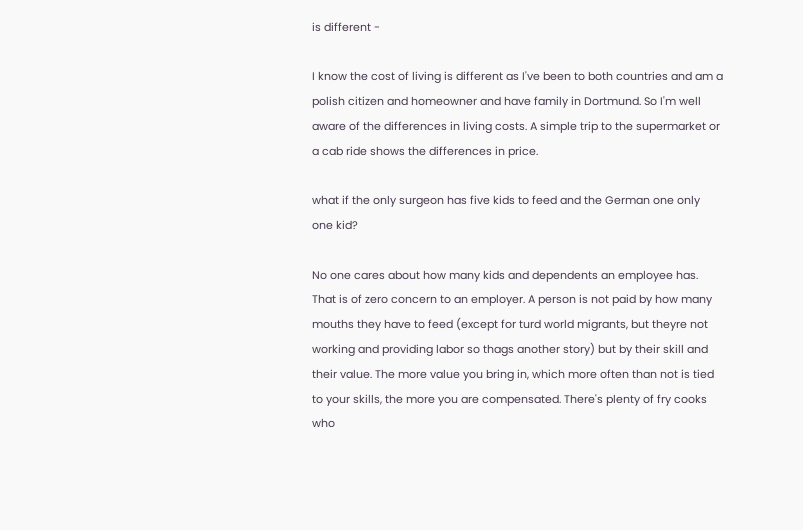is different -

I know the cost of living is different as I've been to both countries and am a polish citizen and homeowner and have family in Dortmund. So I'm well aware of the differences in living costs. A simple trip to the supermarket or a cab ride shows the differences in price.

what if the only surgeon has five kids to feed and the German one only one kid?

No one cares about how many kids and dependents an employee has. That is of zero concern to an employer. A person is not paid by how many mouths they have to feed (except for turd world migrants, but theyre not working and providing labor so thags another story) but by their skill and their value. The more value you bring in, which more often than not is tied to your skills, the more you are compensated. There's plenty of fry cooks who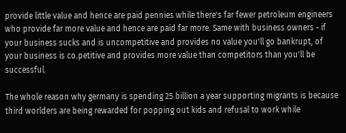provide little value and hence are paid pennies while there's far fewer petroleum engineers who provide far more value and hence are paid far more. Same with business owners - if your business sucks and is uncompetitive and provides no value you'll go bankrupt, of your business is co.petitive and provides more value than competitors than you'll be successful.

The whole reason why germany is spending 25 billion a year supporting migrants is because third worlders are being rewarded for popping out kids and refusal to work while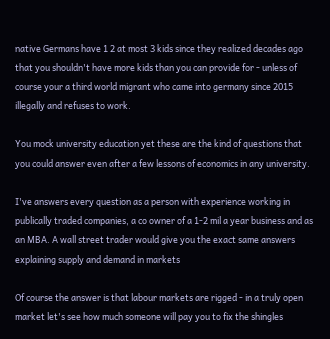native Germans have 1 2 at most 3 kids since they realized decades ago that you shouldn't have more kids than you can provide for - unless of course your a third world migrant who came into germany since 2015 illegally and refuses to work.

You mock university education yet these are the kind of questions that you could answer even after a few lessons of economics in any university.

I've answers every question as a person with experience working in publically traded companies, a co owner of a 1-2 mil a year business and as an MBA. A wall street trader would give you the exact same answers explaining supply and demand in markets

Of course the answer is that labour markets are rigged - in a truly open market let's see how much someone will pay you to fix the shingles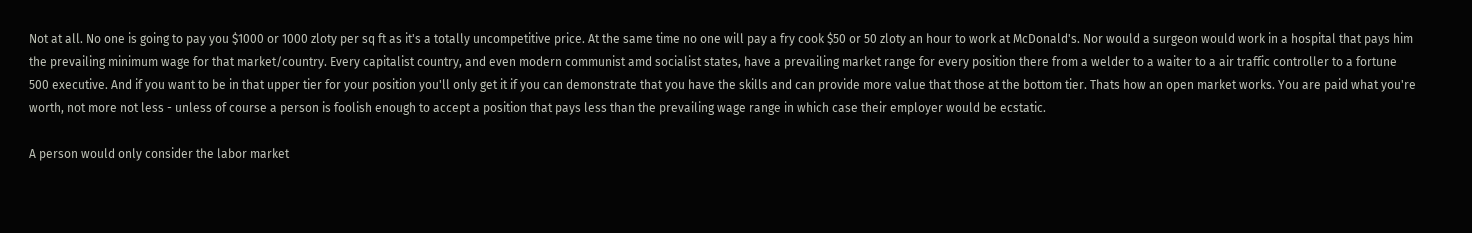Not at all. No one is going to pay you $1000 or 1000 zloty per sq ft as it's a totally uncompetitive price. At the same time no one will pay a fry cook $50 or 50 zloty an hour to work at McDonald's. Nor would a surgeon would work in a hospital that pays him the prevailing minimum wage for that market/country. Every capitalist country, and even modern communist amd socialist states, have a prevailing market range for every position there from a welder to a waiter to a air traffic controller to a fortune 500 executive. And if you want to be in that upper tier for your position you'll only get it if you can demonstrate that you have the skills and can provide more value that those at the bottom tier. Thats how an open market works. You are paid what you're worth, not more not less - unless of course a person is foolish enough to accept a position that pays less than the prevailing wage range in which case their employer would be ecstatic.

A person would only consider the labor market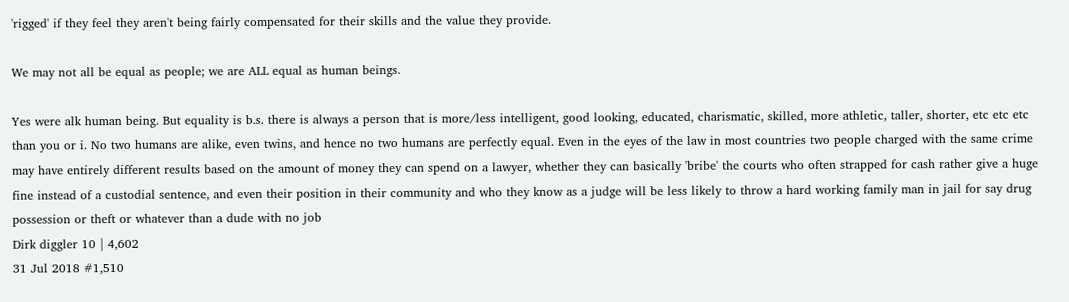'rigged' if they feel they aren't being fairly compensated for their skills and the value they provide.

We may not all be equal as people; we are ALL equal as human beings.

Yes were alk human being. But equality is b.s. there is always a person that is more/less intelligent, good looking, educated, charismatic, skilled, more athletic, taller, shorter, etc etc etc than you or i. No two humans are alike, even twins, and hence no two humans are perfectly equal. Even in the eyes of the law in most countries two people charged with the same crime may have entirely different results based on the amount of money they can spend on a lawyer, whether they can basically 'bribe' the courts who often strapped for cash rather give a huge fine instead of a custodial sentence, and even their position in their community and who they know as a judge will be less likely to throw a hard working family man in jail for say drug possession or theft or whatever than a dude with no job
Dirk diggler 10 | 4,602
31 Jul 2018 #1,510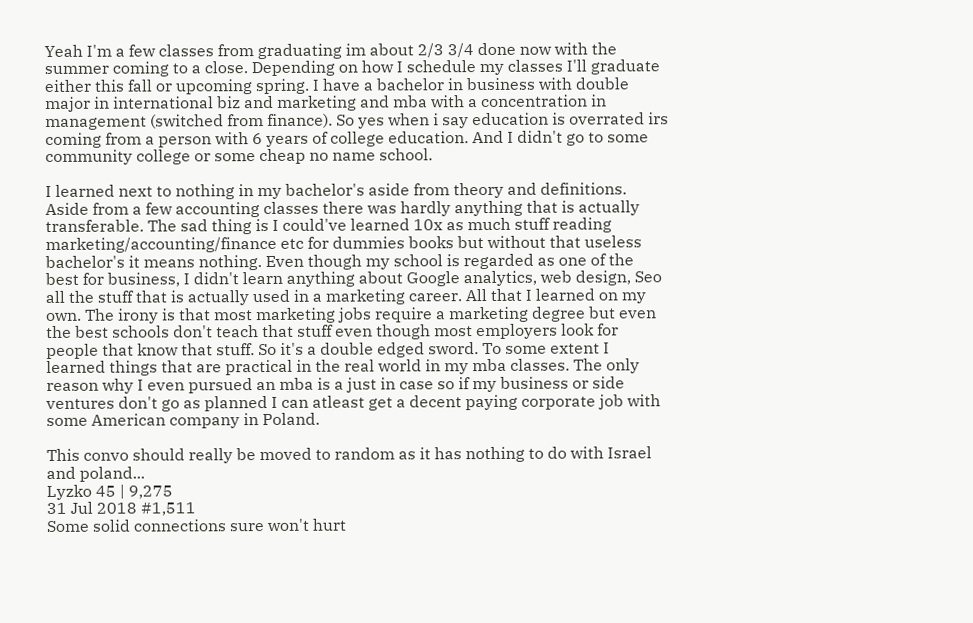Yeah I'm a few classes from graduating im about 2/3 3/4 done now with the summer coming to a close. Depending on how I schedule my classes I'll graduate either this fall or upcoming spring. I have a bachelor in business with double major in international biz and marketing and mba with a concentration in management (switched from finance). So yes when i say education is overrated irs coming from a person with 6 years of college education. And I didn't go to some community college or some cheap no name school.

I learned next to nothing in my bachelor's aside from theory and definitions. Aside from a few accounting classes there was hardly anything that is actually transferable. The sad thing is I could've learned 10x as much stuff reading marketing/accounting/finance etc for dummies books but without that useless bachelor's it means nothing. Even though my school is regarded as one of the best for business, I didn't learn anything about Google analytics, web design, Seo all the stuff that is actually used in a marketing career. All that I learned on my own. The irony is that most marketing jobs require a marketing degree but even the best schools don't teach that stuff even though most employers look for people that know that stuff. So it's a double edged sword. To some extent I learned things that are practical in the real world in my mba classes. The only reason why I even pursued an mba is a just in case so if my business or side ventures don't go as planned I can atleast get a decent paying corporate job with some American company in Poland.

This convo should really be moved to random as it has nothing to do with Israel and poland...
Lyzko 45 | 9,275
31 Jul 2018 #1,511
Some solid connections sure won't hurt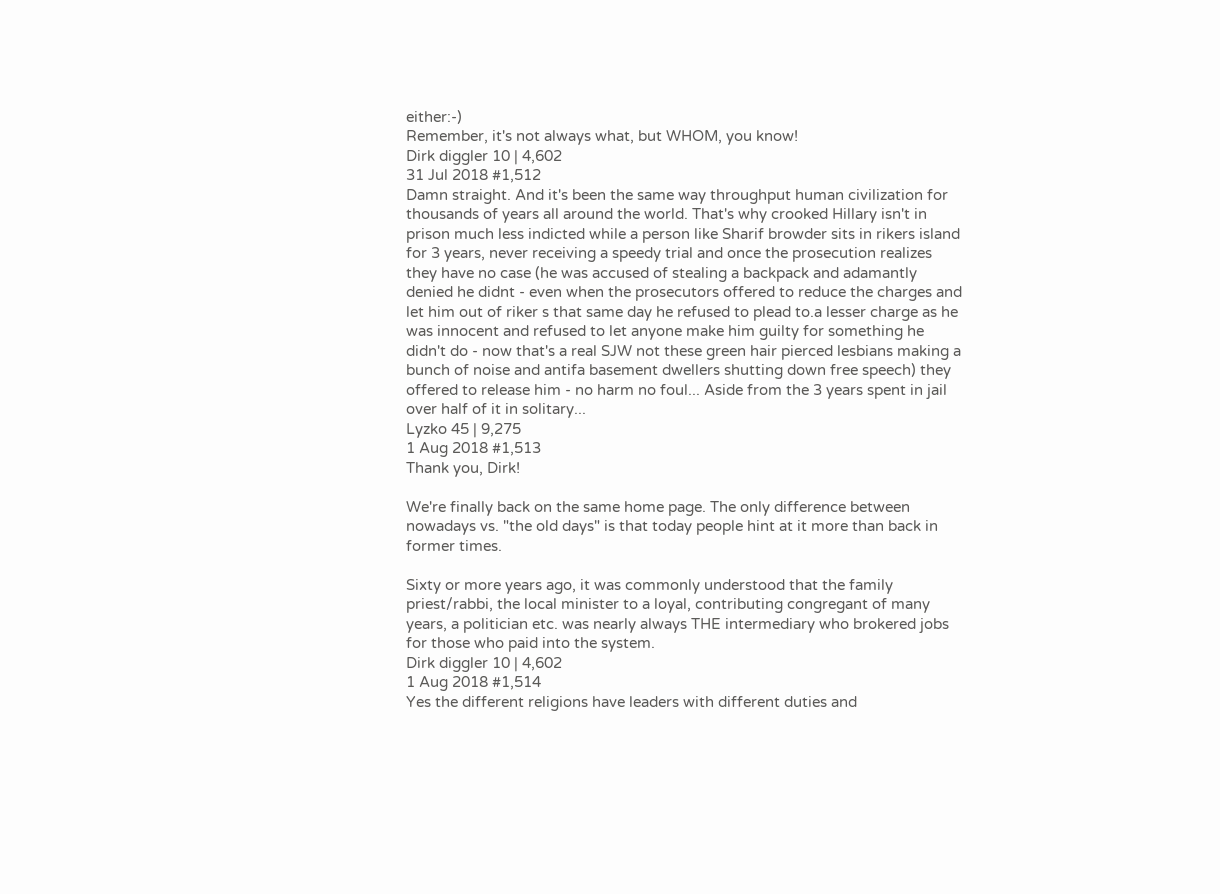either:-)
Remember, it's not always what, but WHOM, you know!
Dirk diggler 10 | 4,602
31 Jul 2018 #1,512
Damn straight. And it's been the same way throughput human civilization for thousands of years all around the world. That's why crooked Hillary isn't in prison much less indicted while a person like Sharif browder sits in rikers island for 3 years, never receiving a speedy trial and once the prosecution realizes they have no case (he was accused of stealing a backpack and adamantly denied he didnt - even when the prosecutors offered to reduce the charges and let him out of riker s that same day he refused to plead to.a lesser charge as he was innocent and refused to let anyone make him guilty for something he didn't do - now that's a real SJW not these green hair pierced lesbians making a bunch of noise and antifa basement dwellers shutting down free speech) they offered to release him - no harm no foul... Aside from the 3 years spent in jail over half of it in solitary...
Lyzko 45 | 9,275
1 Aug 2018 #1,513
Thank you, Dirk!

We're finally back on the same home page. The only difference between nowadays vs. "the old days" is that today people hint at it more than back in former times.

Sixty or more years ago, it was commonly understood that the family priest/rabbi, the local minister to a loyal, contributing congregant of many years, a politician etc. was nearly always THE intermediary who brokered jobs for those who paid into the system.
Dirk diggler 10 | 4,602
1 Aug 2018 #1,514
Yes the different religions have leaders with different duties and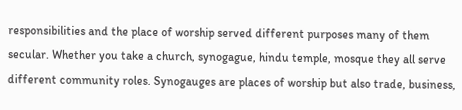responsibilities and the place of worship served different purposes many of them secular. Whether you take a church, synogague, hindu temple, mosque they all serve different community roles. Synogauges are places of worship but also trade, business,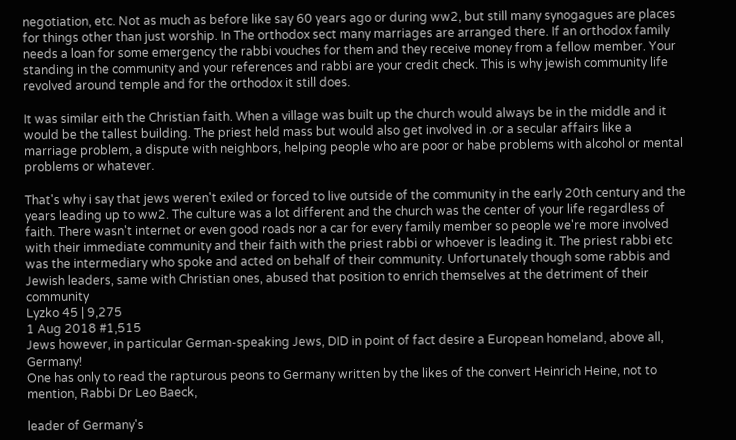negotiation, etc. Not as much as before like say 60 years ago or during ww2, but still many synogagues are places for things other than just worship. In The orthodox sect many marriages are arranged there. If an orthodox family needs a loan for some emergency the rabbi vouches for them and they receive money from a fellow member. Your standing in the community and your references and rabbi are your credit check. This is why jewish community life revolved around temple and for the orthodox it still does.

It was similar eith the Christian faith. When a village was built up the church would always be in the middle and it would be the tallest building. The priest held mass but would also get involved in .or a secular affairs like a marriage problem, a dispute with neighbors, helping people who are poor or habe problems with alcohol or mental problems or whatever.

That's why i say that jews weren't exiled or forced to live outside of the community in the early 20th century and the years leading up to ww2. The culture was a lot different and the church was the center of your life regardless of faith. There wasn't internet or even good roads nor a car for every family member so people we're more involved with their immediate community and their faith with the priest rabbi or whoever is leading it. The priest rabbi etc was the intermediary who spoke and acted on behalf of their community. Unfortunately though some rabbis and Jewish leaders, same with Christian ones, abused that position to enrich themselves at the detriment of their community
Lyzko 45 | 9,275
1 Aug 2018 #1,515
Jews however, in particular German-speaking Jews, DID in point of fact desire a European homeland, above all, Germany!
One has only to read the rapturous peons to Germany written by the likes of the convert Heinrich Heine, not to mention, Rabbi Dr Leo Baeck,

leader of Germany's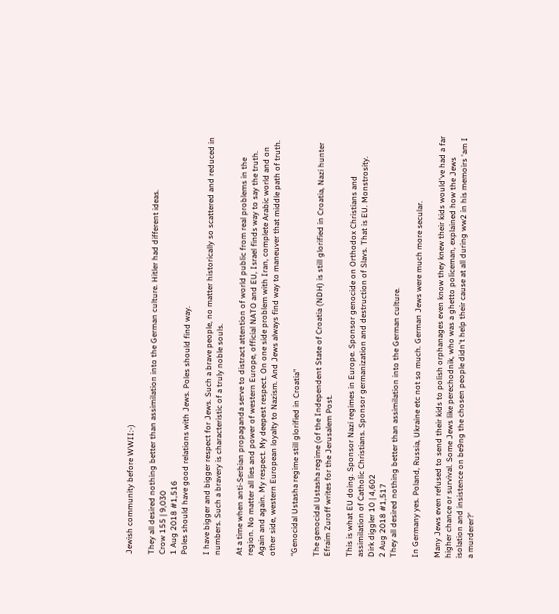Jewish community before WWII:-)

They all desired nothing better than assimilation into the German culture. Hitler had different ideas.
Crow 155 | 9,030
1 Aug 2018 #1,516
Poles should have good relations with Jews. Poles should find way.

I have bigger and bigger respect for Jews. Such a brave people, no matter historically so scattered and reduced in numbers. Such a bravery is characteristic of a truly noble souls.

At a time when anti-Serbian propaganda serve to distract attention of world public from real problems in the region. No matter all lies and power of western Europe, official NATO and EU, Israel finds way to say the truth. Again and again. My respect. My deepest respect. On one side problem with Iran, complete Arabic world and on other side, western European loyalty to Nazism. And Jews always find way to maneuver that middle path of truth.

"Genocidal Ustasha regime still glorified in Croatia"

The genocidal Ustasha regime (of the Independent State of Croatia (NDH) is still glorified in Croatia, Nazi hunter Efraim Zuroff writes for the Jerusalem Post.

This is what EU doing. Sponsor Nazi regimes in Europe. Sponsor genocide on Orthodox Christians and assimilation of Catholic Christians. Sponsor germanization and destruction of Slavs. That is EU. Monstrosity.
Dirk diggler 10 | 4,602
2 Aug 2018 #1,517
They all desired nothing better than assimilation into the German culture.

In Germany yes. Poland, Russia, Ukraine etc not so much. German Jews were much more secular.

Many Jews even refused to send their kids to polish orphanages even know they knew their kids would've had a far higher chance or survival. Some Jews like perechodnik, who was a ghetto policeman, explained how the Jews isolation and insistence on be9ng the chosen people didn't help their cause at all during ww2 in his memoirs 'am I a murderer?'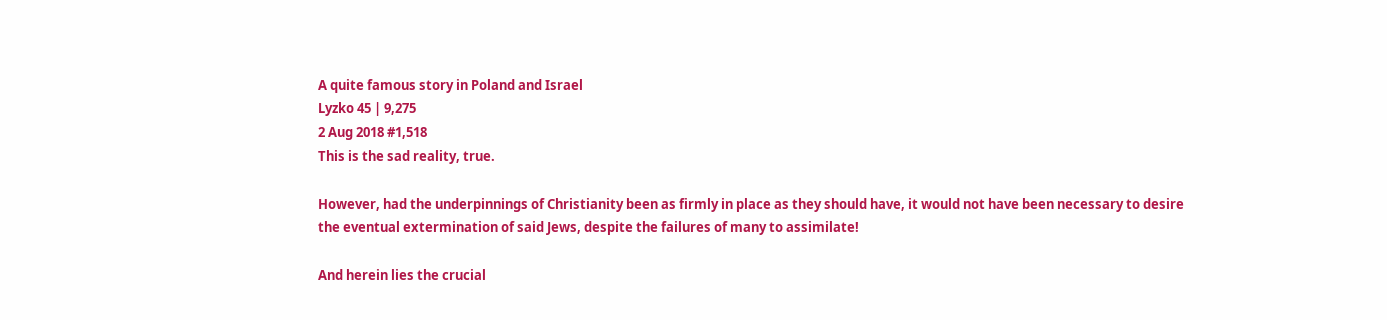A quite famous story in Poland and Israel
Lyzko 45 | 9,275
2 Aug 2018 #1,518
This is the sad reality, true.

However, had the underpinnings of Christianity been as firmly in place as they should have, it would not have been necessary to desire
the eventual extermination of said Jews, despite the failures of many to assimilate!

And herein lies the crucial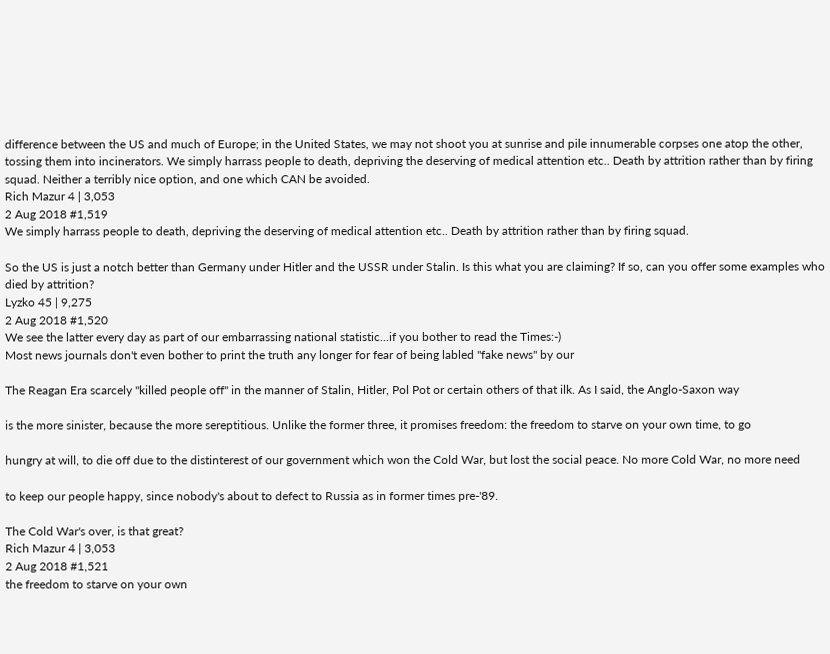difference between the US and much of Europe; in the United States, we may not shoot you at sunrise and pile innumerable corpses one atop the other, tossing them into incinerators. We simply harrass people to death, depriving the deserving of medical attention etc.. Death by attrition rather than by firing squad. Neither a terribly nice option, and one which CAN be avoided.
Rich Mazur 4 | 3,053
2 Aug 2018 #1,519
We simply harrass people to death, depriving the deserving of medical attention etc.. Death by attrition rather than by firing squad.

So the US is just a notch better than Germany under Hitler and the USSR under Stalin. Is this what you are claiming? If so, can you offer some examples who died by attrition?
Lyzko 45 | 9,275
2 Aug 2018 #1,520
We see the latter every day as part of our embarrassing national statistic...if you bother to read the Times:-)
Most news journals don't even bother to print the truth any longer for fear of being labled "fake news" by our

The Reagan Era scarcely "killed people off" in the manner of Stalin, Hitler, Pol Pot or certain others of that ilk. As I said, the Anglo-Saxon way

is the more sinister, because the more sereptitious. Unlike the former three, it promises freedom: the freedom to starve on your own time, to go

hungry at will, to die off due to the distinterest of our government which won the Cold War, but lost the social peace. No more Cold War, no more need

to keep our people happy, since nobody's about to defect to Russia as in former times pre-'89.

The Cold War's over, is that great?
Rich Mazur 4 | 3,053
2 Aug 2018 #1,521
the freedom to starve on your own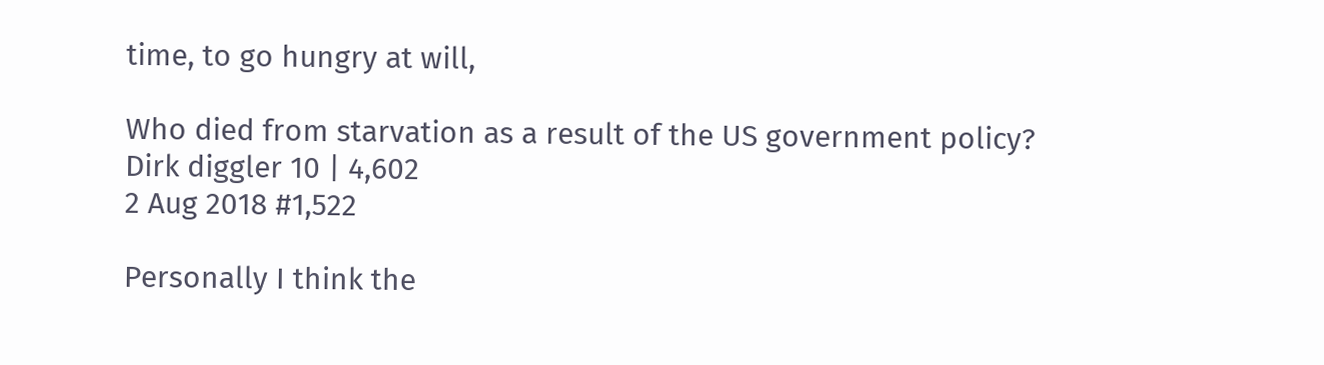time, to go hungry at will,

Who died from starvation as a result of the US government policy?
Dirk diggler 10 | 4,602
2 Aug 2018 #1,522

Personally I think the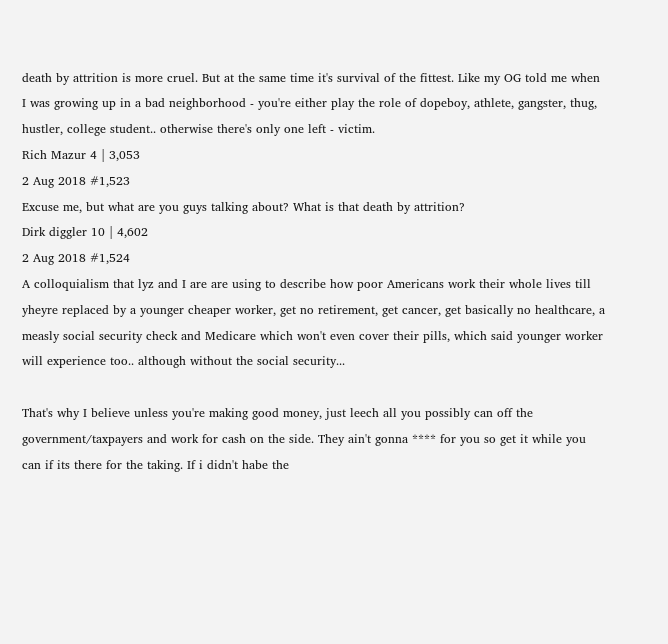death by attrition is more cruel. But at the same time it's survival of the fittest. Like my OG told me when I was growing up in a bad neighborhood - you're either play the role of dopeboy, athlete, gangster, thug, hustler, college student.. otherwise there's only one left - victim.
Rich Mazur 4 | 3,053
2 Aug 2018 #1,523
Excuse me, but what are you guys talking about? What is that death by attrition?
Dirk diggler 10 | 4,602
2 Aug 2018 #1,524
A colloquialism that lyz and I are are using to describe how poor Americans work their whole lives till yheyre replaced by a younger cheaper worker, get no retirement, get cancer, get basically no healthcare, a measly social security check and Medicare which won't even cover their pills, which said younger worker will experience too.. although without the social security...

That's why I believe unless you're making good money, just leech all you possibly can off the government/taxpayers and work for cash on the side. They ain't gonna **** for you so get it while you can if its there for the taking. If i didn't habe the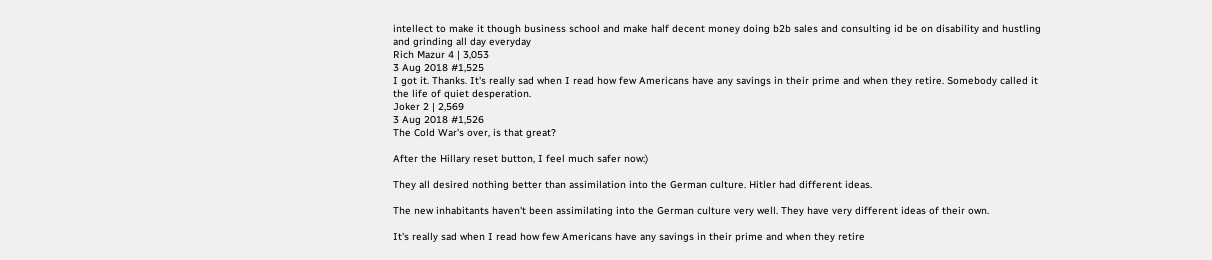intellect to make it though business school and make half decent money doing b2b sales and consulting id be on disability and hustling and grinding all day everyday
Rich Mazur 4 | 3,053
3 Aug 2018 #1,525
I got it. Thanks. It's really sad when I read how few Americans have any savings in their prime and when they retire. Somebody called it the life of quiet desperation.
Joker 2 | 2,569
3 Aug 2018 #1,526
The Cold War's over, is that great?

After the Hillary reset button, I feel much safer now:)

They all desired nothing better than assimilation into the German culture. Hitler had different ideas.

The new inhabitants haven't been assimilating into the German culture very well. They have very different ideas of their own.

It's really sad when I read how few Americans have any savings in their prime and when they retire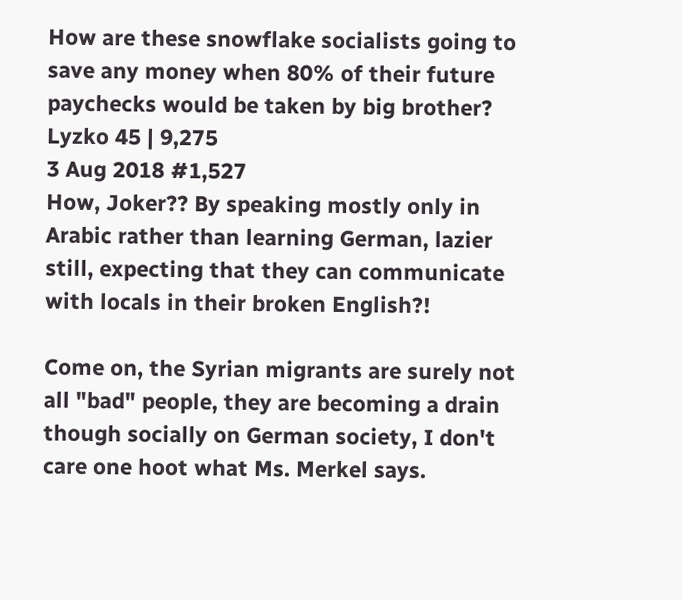How are these snowflake socialists going to save any money when 80% of their future paychecks would be taken by big brother?
Lyzko 45 | 9,275
3 Aug 2018 #1,527
How, Joker?? By speaking mostly only in Arabic rather than learning German, lazier still, expecting that they can communicate with locals in their broken English?!

Come on, the Syrian migrants are surely not all "bad" people, they are becoming a drain though socially on German society, I don't care one hoot what Ms. Merkel says.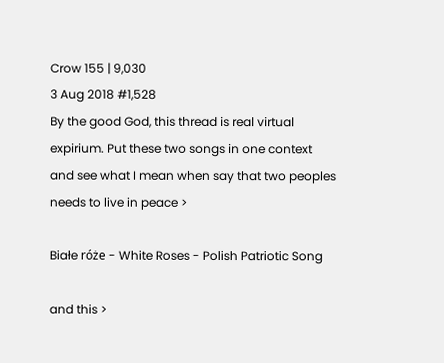Crow 155 | 9,030
3 Aug 2018 #1,528
By the good God, this thread is real virtual expirium. Put these two songs in one context and see what I mean when say that two peoples needs to live in peace >

Białe róże - White Roses - Polish Patriotic Song

and this >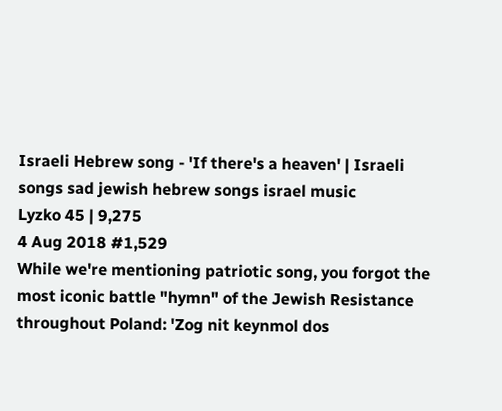Israeli Hebrew song - 'If there's a heaven' | Israeli songs sad jewish hebrew songs israel music
Lyzko 45 | 9,275
4 Aug 2018 #1,529
While we're mentioning patriotic song, you forgot the most iconic battle "hymn" of the Jewish Resistance throughout Poland: 'Zog nit keynmol dos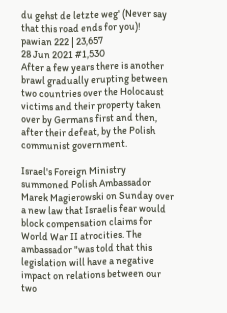du gehst de letzte weg' (Never say that this road ends for you)!
pawian 222 | 23,657
28 Jun 2021 #1,530
After a few years there is another brawl gradually erupting between two countries over the Holocaust victims and their property taken over by Germans first and then, after their defeat, by the Polish communist government.

Israel's Foreign Ministry summoned Polish Ambassador Marek Magierowski on Sunday over a new law that Israelis fear would block compensation claims for World War II atrocities. The ambassador "was told that this legislation will have a negative impact on relations between our two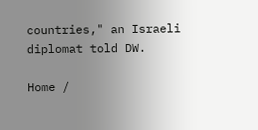countries," an Israeli diplomat told DW.

Home /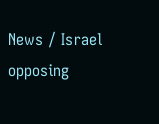News / Israel opposing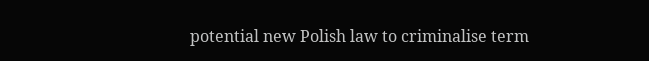potential new Polish law to criminalise term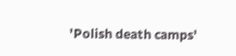'Polish death camps'